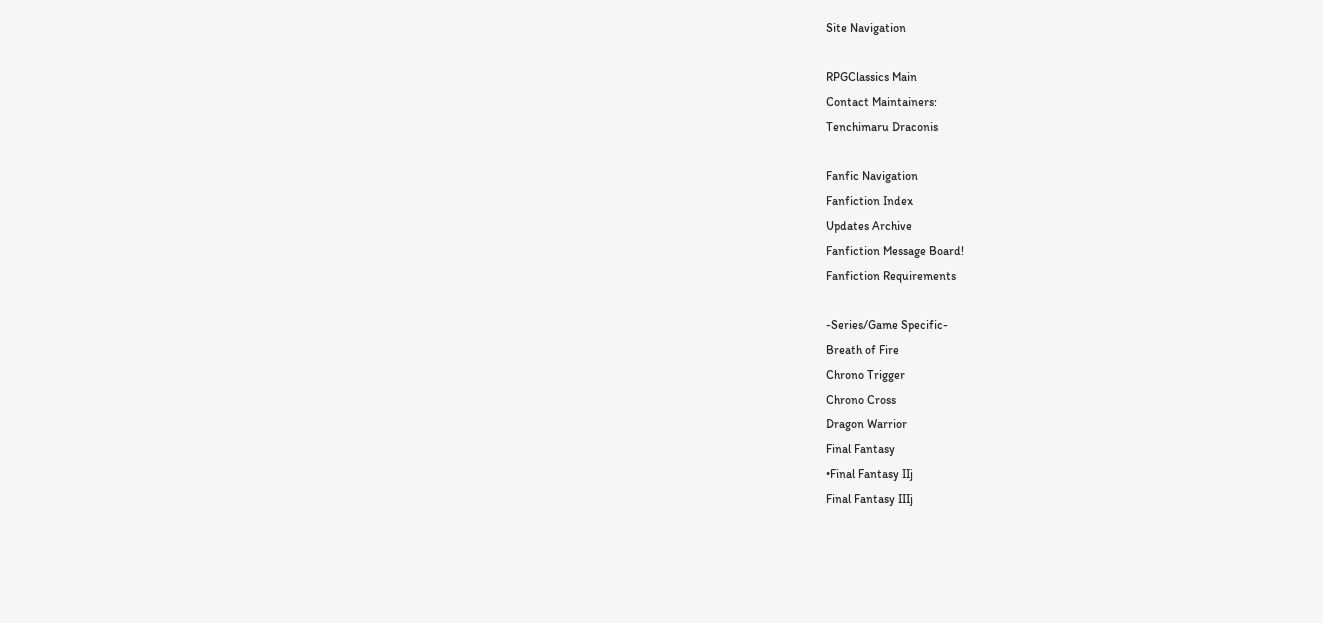Site Navigation

RPGClassics Main
Contact Maintainers:
Tenchimaru Draconis

Fanfic Navigation
Fanfiction Index
Updates Archive
Fanfiction Message Board!
Fanfiction Requirements

-Series/Game Specific-
Breath of Fire
Chrono Trigger
Chrono Cross
Dragon Warrior
Final Fantasy
•Final Fantasy IIj
Final Fantasy IIIj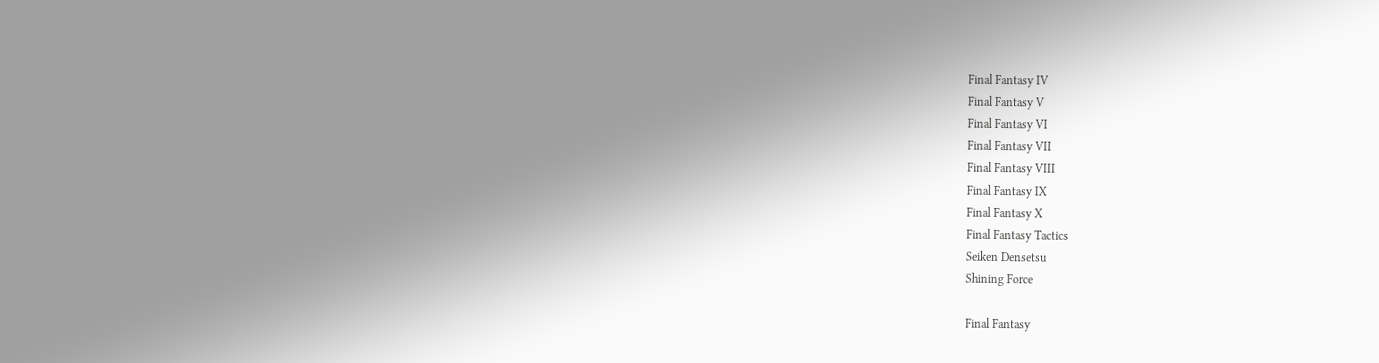Final Fantasy IV
Final Fantasy V
Final Fantasy VI
Final Fantasy VII
Final Fantasy VIII
Final Fantasy IX
Final Fantasy X
Final Fantasy Tactics
Seiken Densetsu
Shining Force

Final Fantasy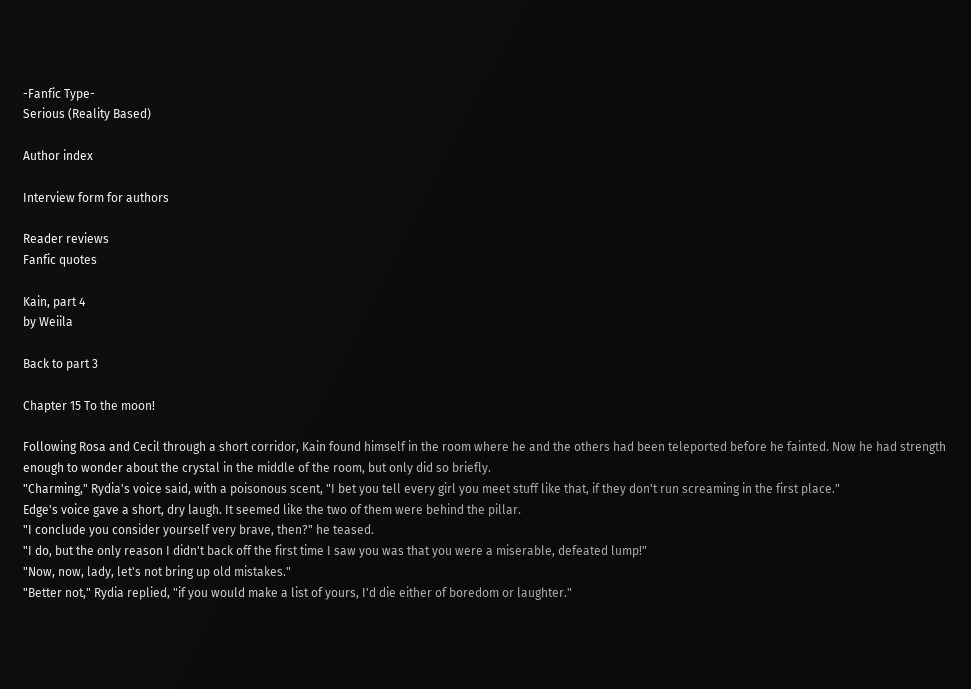-Fanfic Type-
Serious (Reality Based)

Author index

Interview form for authors

Reader reviews
Fanfic quotes

Kain, part 4
by Weiila

Back to part 3

Chapter 15 To the moon!

Following Rosa and Cecil through a short corridor, Kain found himself in the room where he and the others had been teleported before he fainted. Now he had strength enough to wonder about the crystal in the middle of the room, but only did so briefly.
"Charming," Rydia's voice said, with a poisonous scent, "I bet you tell every girl you meet stuff like that, if they don't run screaming in the first place."
Edge's voice gave a short, dry laugh. It seemed like the two of them were behind the pillar.
"I conclude you consider yourself very brave, then?" he teased.
"I do, but the only reason I didn't back off the first time I saw you was that you were a miserable, defeated lump!"
"Now, now, lady, let's not bring up old mistakes."
"Better not," Rydia replied, "if you would make a list of yours, I'd die either of boredom or laughter."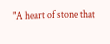"A heart of stone that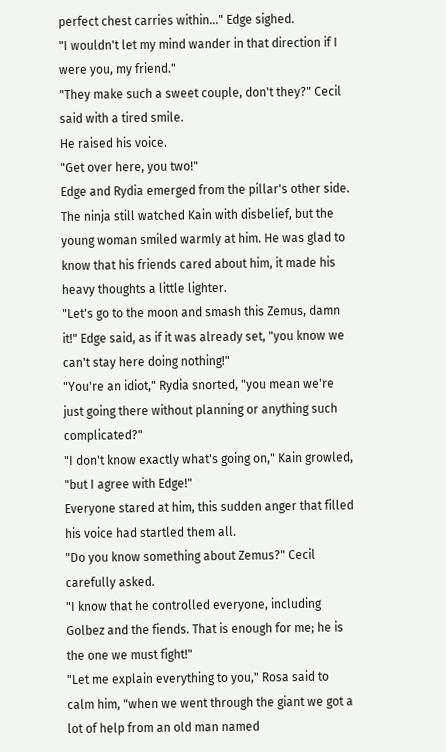perfect chest carries within..." Edge sighed.
"I wouldn't let my mind wander in that direction if I were you, my friend."
"They make such a sweet couple, don't they?" Cecil said with a tired smile.
He raised his voice.
"Get over here, you two!"
Edge and Rydia emerged from the pillar's other side. The ninja still watched Kain with disbelief, but the young woman smiled warmly at him. He was glad to know that his friends cared about him, it made his heavy thoughts a little lighter.
"Let's go to the moon and smash this Zemus, damn it!" Edge said, as if it was already set, "you know we can't stay here doing nothing!"
"You're an idiot," Rydia snorted, "you mean we're just going there without planning or anything such complicated?"
"I don't know exactly what's going on," Kain growled, "but I agree with Edge!"
Everyone stared at him, this sudden anger that filled his voice had startled them all.
"Do you know something about Zemus?" Cecil carefully asked.
"I know that he controlled everyone, including Golbez and the fiends. That is enough for me; he is the one we must fight!"
"Let me explain everything to you," Rosa said to calm him, "when we went through the giant we got a lot of help from an old man named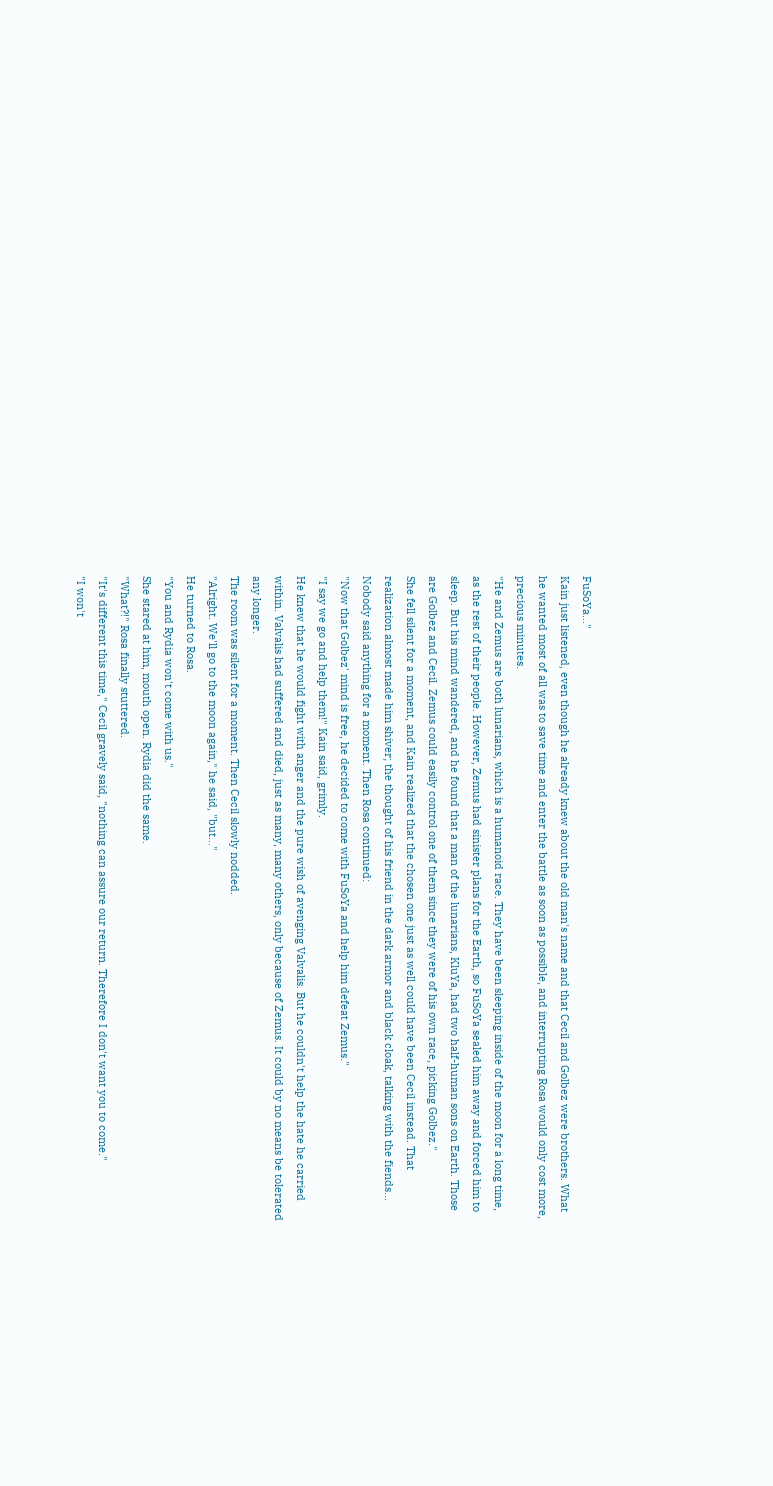FuSoYa..."
Kain just listened, even though he already knew about the old man's name and that Cecil and Golbez were brothers. What he wanted most of all was to save time and enter the battle as soon as possible, and interrupting Rosa would only cost more, precious minutes.
"He and Zemus are both lunarians, which is a humanoid race. They have been sleeping inside of the moon for a long time, as the rest of their people. However, Zemus had sinister plans for the Earth, so FuSoYa sealed him away and forced him to sleep. But his mind wandered, and he found that a man of the lunarians, KluYa, had two half-human sons on Earth. Those are Golbez and Cecil. Zemus could easily control one of them since they were of his own race, picking Golbez."
She fell silent for a moment, and Kain realized that the chosen one just as well could have been Cecil instead. That realization almost made him shiver; the thought of his friend in the dark armor and black cloak, talking with the fiends...
Nobody said anything for a moment. Then Rosa continued:
"Now that Golbez' mind is free, he decided to come with FuSoYa and help him defeat Zemus."
"I say we go and help them!" Kain said, grimly.
He knew that he would fight with anger and the pure wish of avenging Valvalis. But he couldn't help the hate he carried within. Valvalis had suffered and died, just as many, many others, only because of Zemus. It could by no means be tolerated any longer.
The room was silent for a moment. Then Cecil slowly nodded.
"Alright. We'll go to the moon again," he said, "but..."
He turned to Rosa.
"You and Rydia won't come with us."
She stared at him, mouth open. Rydia did the same.
"What?!" Rosa finally stuttered.
"It's different this time," Cecil gravely said, "nothing can assure our return. Therefore I don't want you to come."
"I won't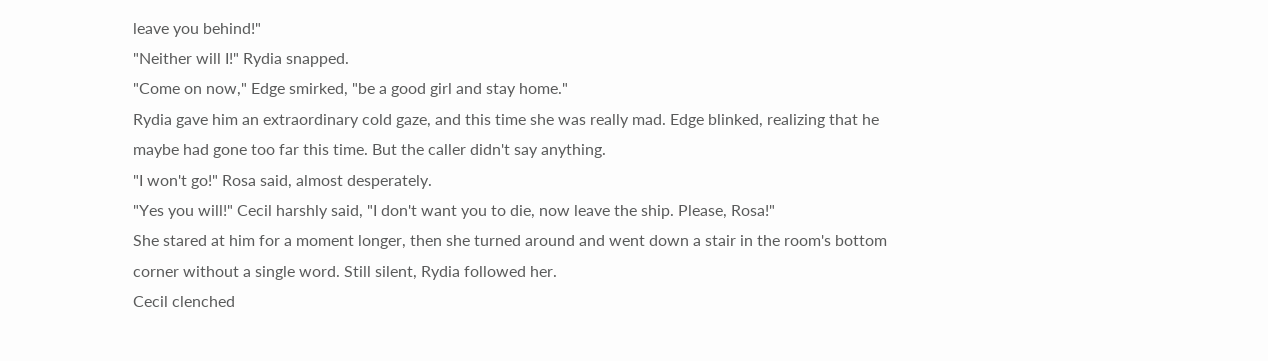leave you behind!"
"Neither will I!" Rydia snapped.
"Come on now," Edge smirked, "be a good girl and stay home."
Rydia gave him an extraordinary cold gaze, and this time she was really mad. Edge blinked, realizing that he maybe had gone too far this time. But the caller didn't say anything.
"I won't go!" Rosa said, almost desperately.
"Yes you will!" Cecil harshly said, "I don't want you to die, now leave the ship. Please, Rosa!"
She stared at him for a moment longer, then she turned around and went down a stair in the room's bottom corner without a single word. Still silent, Rydia followed her.
Cecil clenched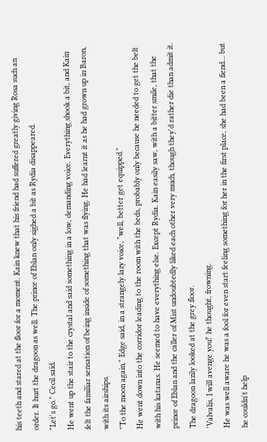his teeth and stared at the floor for a moment. Kain knew that his friend had suffered greatly giving Rosa such an order. It hurt the dragoon as well. The prince of Eblan only sighed a bit as Rydia disappeared.
"Let's go." Cecil said.
He went up the stair to the crystal and said something in a low, demanding voice. Everything shook a bit, and Kain felt the familiar sensation of being inside of something that was flying. He had learnt it as he had grown up in Baron, with its airships.
"To the moon again," Edge said, in a strangely lazy voice, "well, better get equipped."
He went down into the corridor leading to the room with the beds, probably only because he needed to get the belt with his katanas. He seemed to have everything else. Except Rydia. Kain easily saw, with a bitter smile, that the prince of Eblan and the caller of Mist undoubtedly liked each other very much, though they'd rather die than admit it.
The dragoon lazily looked at the grey floor.
'Valvalis, I will avenge you!' he thought, frowning.
He was well aware he was a fool for even start feeling something for her in the first place, she had been a fiend... but he couldn't help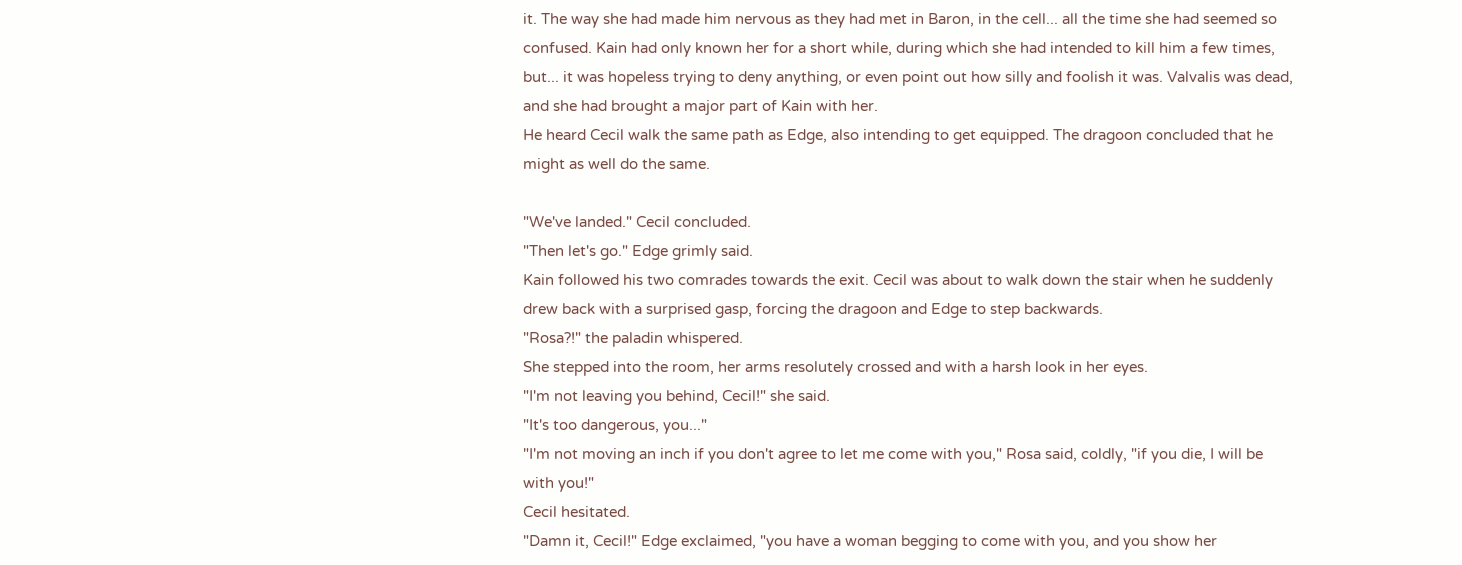it. The way she had made him nervous as they had met in Baron, in the cell... all the time she had seemed so confused. Kain had only known her for a short while, during which she had intended to kill him a few times, but... it was hopeless trying to deny anything, or even point out how silly and foolish it was. Valvalis was dead, and she had brought a major part of Kain with her.
He heard Cecil walk the same path as Edge, also intending to get equipped. The dragoon concluded that he might as well do the same.

"We've landed." Cecil concluded.
"Then let's go." Edge grimly said.
Kain followed his two comrades towards the exit. Cecil was about to walk down the stair when he suddenly drew back with a surprised gasp, forcing the dragoon and Edge to step backwards.
"Rosa?!" the paladin whispered.
She stepped into the room, her arms resolutely crossed and with a harsh look in her eyes.
"I'm not leaving you behind, Cecil!" she said.
"It's too dangerous, you..."
"I'm not moving an inch if you don't agree to let me come with you," Rosa said, coldly, "if you die, I will be with you!"
Cecil hesitated.
"Damn it, Cecil!" Edge exclaimed, "you have a woman begging to come with you, and you show her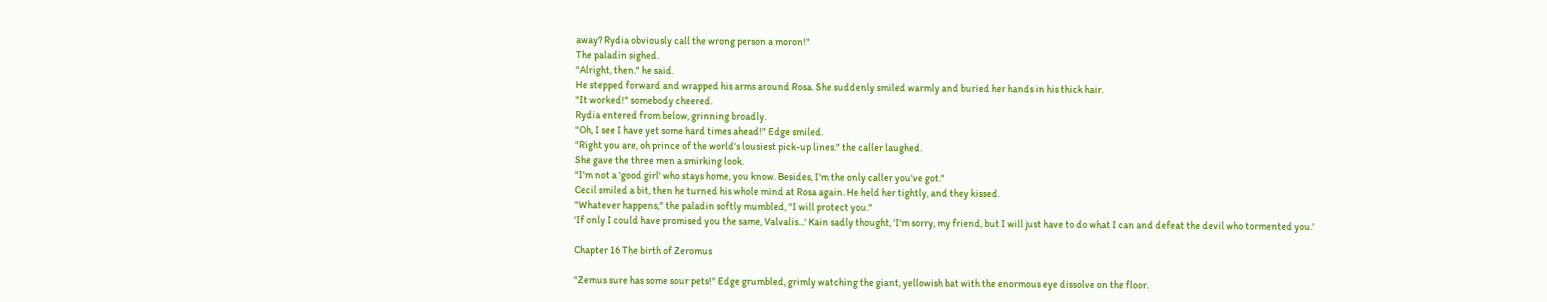away? Rydia obviously call the wrong person a moron!"
The paladin sighed.
"Alright, then." he said.
He stepped forward and wrapped his arms around Rosa. She suddenly smiled warmly and buried her hands in his thick hair.
"It worked!" somebody cheered.
Rydia entered from below, grinning broadly.
"Oh, I see I have yet some hard times ahead!" Edge smiled.
"Right you are, oh prince of the world's lousiest pick-up lines." the caller laughed.
She gave the three men a smirking look.
"I'm not a 'good girl' who stays home, you know. Besides, I'm the only caller you've got."
Cecil smiled a bit, then he turned his whole mind at Rosa again. He held her tightly, and they kissed.
"Whatever happens," the paladin softly mumbled, "I will protect you."
'If only I could have promised you the same, Valvalis...' Kain sadly thought, 'I'm sorry, my friend, but I will just have to do what I can and defeat the devil who tormented you.'

Chapter 16 The birth of Zeromus

"Zemus sure has some sour pets!" Edge grumbled, grimly watching the giant, yellowish bat with the enormous eye dissolve on the floor.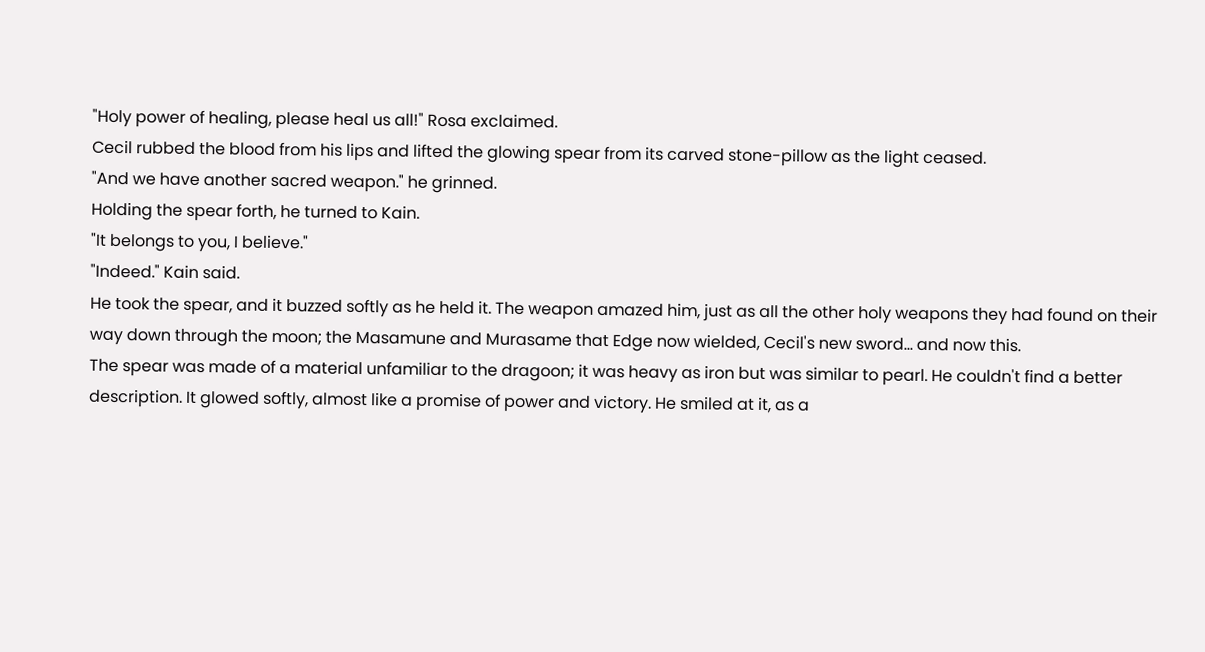"Holy power of healing, please heal us all!" Rosa exclaimed.
Cecil rubbed the blood from his lips and lifted the glowing spear from its carved stone-pillow as the light ceased.
"And we have another sacred weapon." he grinned.
Holding the spear forth, he turned to Kain.
"It belongs to you, I believe."
"Indeed." Kain said.
He took the spear, and it buzzed softly as he held it. The weapon amazed him, just as all the other holy weapons they had found on their way down through the moon; the Masamune and Murasame that Edge now wielded, Cecil's new sword... and now this.
The spear was made of a material unfamiliar to the dragoon; it was heavy as iron but was similar to pearl. He couldn't find a better description. It glowed softly, almost like a promise of power and victory. He smiled at it, as a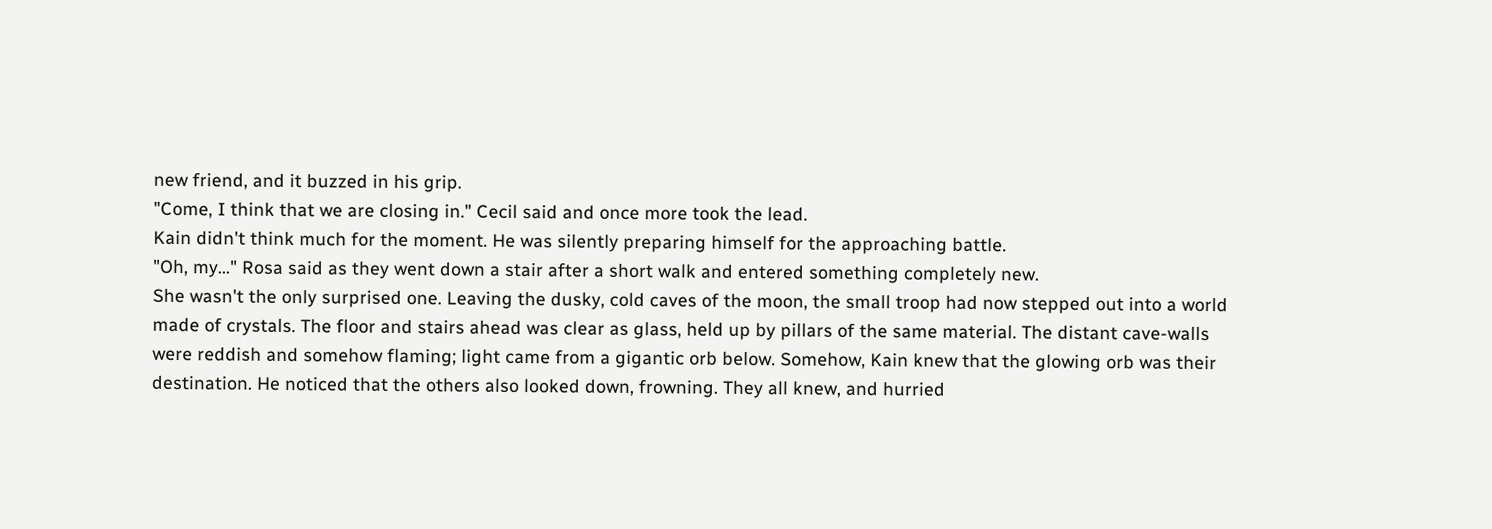new friend, and it buzzed in his grip.
"Come, I think that we are closing in." Cecil said and once more took the lead.
Kain didn't think much for the moment. He was silently preparing himself for the approaching battle.
"Oh, my..." Rosa said as they went down a stair after a short walk and entered something completely new.
She wasn't the only surprised one. Leaving the dusky, cold caves of the moon, the small troop had now stepped out into a world made of crystals. The floor and stairs ahead was clear as glass, held up by pillars of the same material. The distant cave-walls were reddish and somehow flaming; light came from a gigantic orb below. Somehow, Kain knew that the glowing orb was their destination. He noticed that the others also looked down, frowning. They all knew, and hurried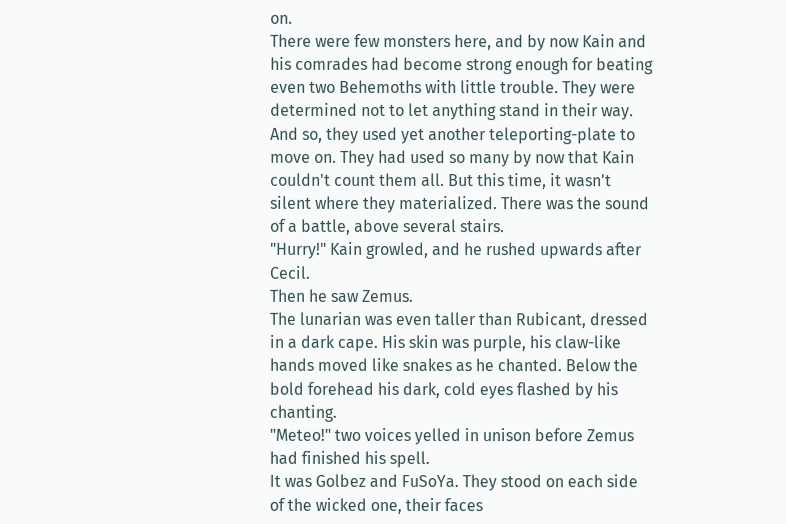on.
There were few monsters here, and by now Kain and his comrades had become strong enough for beating even two Behemoths with little trouble. They were determined not to let anything stand in their way.
And so, they used yet another teleporting-plate to move on. They had used so many by now that Kain couldn't count them all. But this time, it wasn't silent where they materialized. There was the sound of a battle, above several stairs.
"Hurry!" Kain growled, and he rushed upwards after Cecil.
Then he saw Zemus.
The lunarian was even taller than Rubicant, dressed in a dark cape. His skin was purple, his claw-like hands moved like snakes as he chanted. Below the bold forehead his dark, cold eyes flashed by his chanting.
"Meteo!" two voices yelled in unison before Zemus had finished his spell.
It was Golbez and FuSoYa. They stood on each side of the wicked one, their faces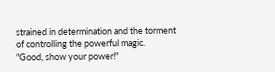strained in determination and the torment of controlling the powerful magic.
"Good, show your power!"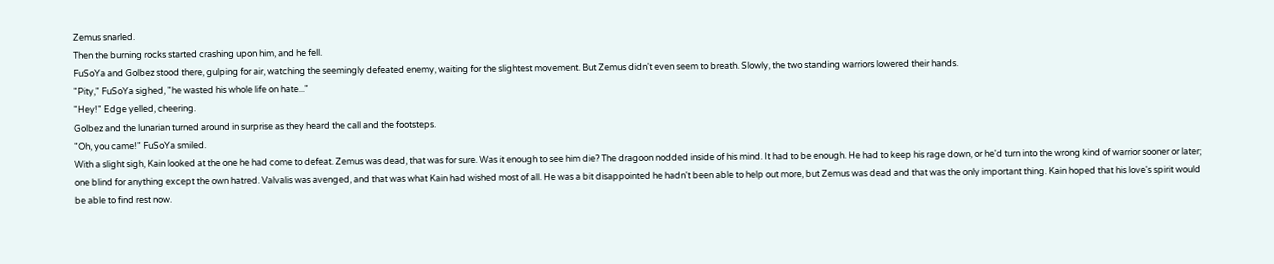Zemus snarled.
Then the burning rocks started crashing upon him, and he fell.
FuSoYa and Golbez stood there, gulping for air, watching the seemingly defeated enemy, waiting for the slightest movement. But Zemus didn't even seem to breath. Slowly, the two standing warriors lowered their hands.
"Pity," FuSoYa sighed, "he wasted his whole life on hate..."
"Hey!" Edge yelled, cheering.
Golbez and the lunarian turned around in surprise as they heard the call and the footsteps.
"Oh, you came!" FuSoYa smiled.
With a slight sigh, Kain looked at the one he had come to defeat. Zemus was dead, that was for sure. Was it enough to see him die? The dragoon nodded inside of his mind. It had to be enough. He had to keep his rage down, or he'd turn into the wrong kind of warrior sooner or later; one blind for anything except the own hatred. Valvalis was avenged, and that was what Kain had wished most of all. He was a bit disappointed he hadn't been able to help out more, but Zemus was dead and that was the only important thing. Kain hoped that his love's spirit would be able to find rest now.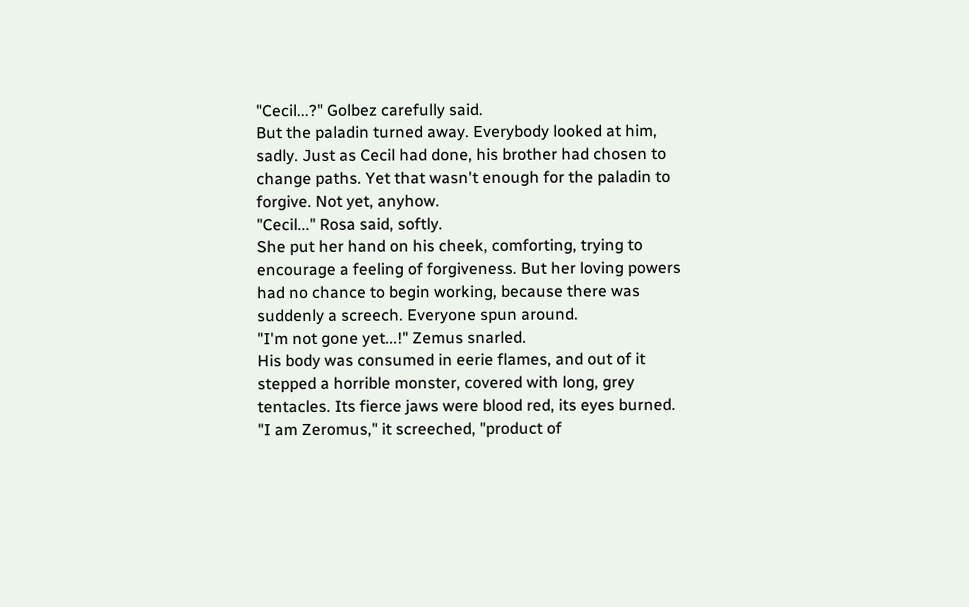"Cecil...?" Golbez carefully said.
But the paladin turned away. Everybody looked at him, sadly. Just as Cecil had done, his brother had chosen to change paths. Yet that wasn't enough for the paladin to forgive. Not yet, anyhow.
"Cecil..." Rosa said, softly.
She put her hand on his cheek, comforting, trying to encourage a feeling of forgiveness. But her loving powers had no chance to begin working, because there was suddenly a screech. Everyone spun around.
"I'm not gone yet...!" Zemus snarled.
His body was consumed in eerie flames, and out of it stepped a horrible monster, covered with long, grey tentacles. Its fierce jaws were blood red, its eyes burned.
"I am Zeromus," it screeched, "product of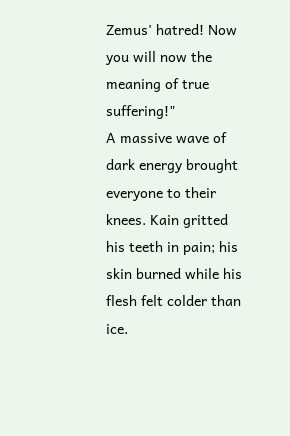Zemus' hatred! Now you will now the meaning of true suffering!"
A massive wave of dark energy brought everyone to their knees. Kain gritted his teeth in pain; his skin burned while his flesh felt colder than ice.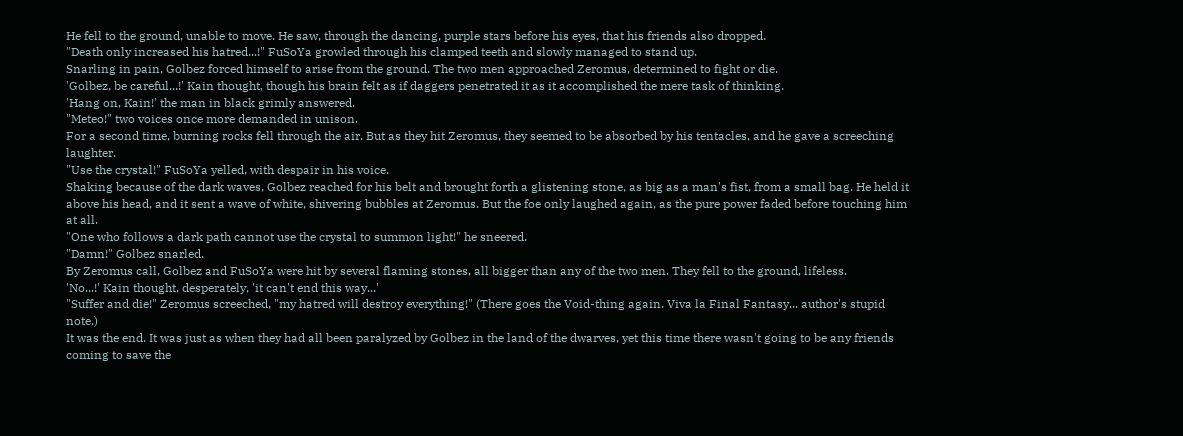He fell to the ground, unable to move. He saw, through the dancing, purple stars before his eyes, that his friends also dropped.
"Death only increased his hatred...!" FuSoYa growled through his clamped teeth and slowly managed to stand up.
Snarling in pain, Golbez forced himself to arise from the ground. The two men approached Zeromus, determined to fight or die.
'Golbez, be careful...!' Kain thought, though his brain felt as if daggers penetrated it as it accomplished the mere task of thinking.
'Hang on, Kain!' the man in black grimly answered.
"Meteo!" two voices once more demanded in unison.
For a second time, burning rocks fell through the air. But as they hit Zeromus, they seemed to be absorbed by his tentacles, and he gave a screeching laughter.
"Use the crystal!" FuSoYa yelled, with despair in his voice.
Shaking because of the dark waves, Golbez reached for his belt and brought forth a glistening stone, as big as a man's fist, from a small bag. He held it above his head, and it sent a wave of white, shivering bubbles at Zeromus. But the foe only laughed again, as the pure power faded before touching him at all.
"One who follows a dark path cannot use the crystal to summon light!" he sneered.
"Damn!" Golbez snarled.
By Zeromus call, Golbez and FuSoYa were hit by several flaming stones, all bigger than any of the two men. They fell to the ground, lifeless.
'No...!' Kain thought, desperately, 'it can't end this way...'
"Suffer and die!" Zeromus screeched, "my hatred will destroy everything!" (There goes the Void-thing again. Viva la Final Fantasy... author's stupid note.)
It was the end. It was just as when they had all been paralyzed by Golbez in the land of the dwarves, yet this time there wasn't going to be any friends coming to save the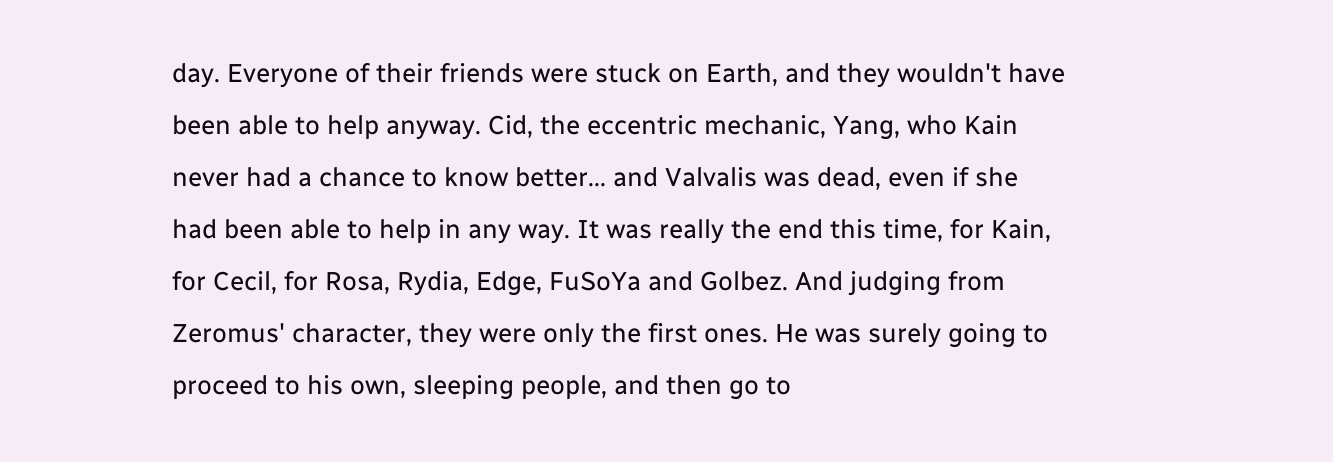day. Everyone of their friends were stuck on Earth, and they wouldn't have been able to help anyway. Cid, the eccentric mechanic, Yang, who Kain never had a chance to know better... and Valvalis was dead, even if she had been able to help in any way. It was really the end this time, for Kain, for Cecil, for Rosa, Rydia, Edge, FuSoYa and Golbez. And judging from Zeromus' character, they were only the first ones. He was surely going to proceed to his own, sleeping people, and then go to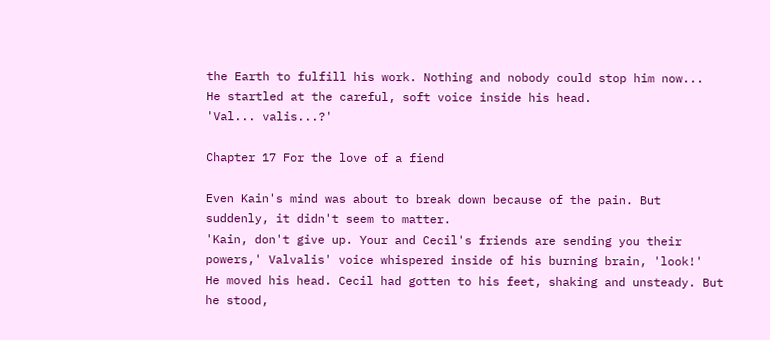the Earth to fulfill his work. Nothing and nobody could stop him now...
He startled at the careful, soft voice inside his head.
'Val... valis...?'

Chapter 17 For the love of a fiend

Even Kain's mind was about to break down because of the pain. But suddenly, it didn't seem to matter.
'Kain, don't give up. Your and Cecil's friends are sending you their powers,' Valvalis' voice whispered inside of his burning brain, 'look!'
He moved his head. Cecil had gotten to his feet, shaking and unsteady. But he stood,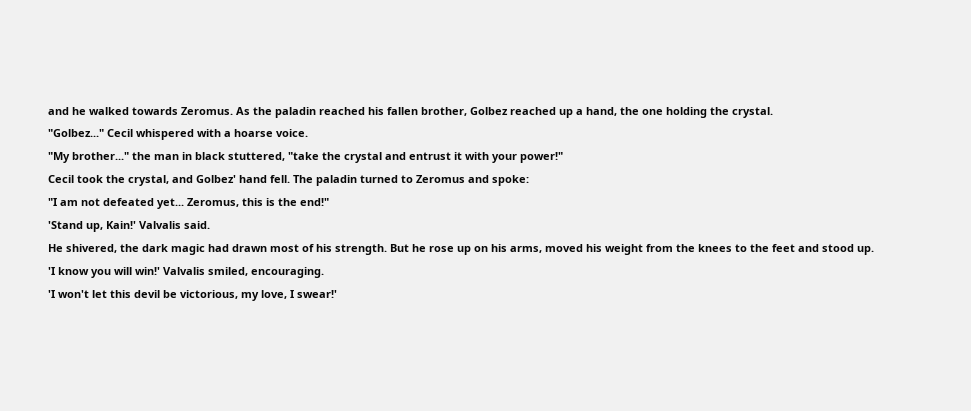and he walked towards Zeromus. As the paladin reached his fallen brother, Golbez reached up a hand, the one holding the crystal.
"Golbez..." Cecil whispered with a hoarse voice.
"My brother..." the man in black stuttered, "take the crystal and entrust it with your power!"
Cecil took the crystal, and Golbez' hand fell. The paladin turned to Zeromus and spoke:
"I am not defeated yet... Zeromus, this is the end!"
'Stand up, Kain!' Valvalis said.
He shivered, the dark magic had drawn most of his strength. But he rose up on his arms, moved his weight from the knees to the feet and stood up.
'I know you will win!' Valvalis smiled, encouraging.
'I won't let this devil be victorious, my love, I swear!'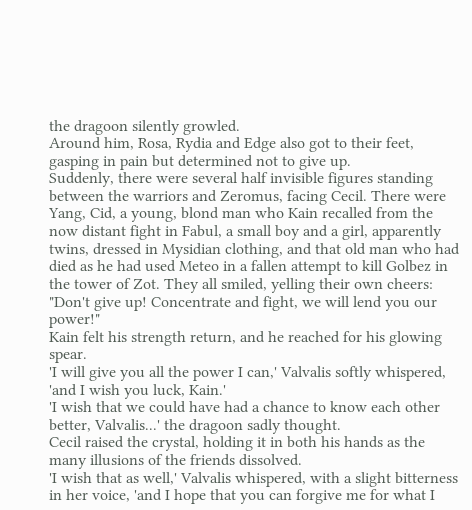the dragoon silently growled.
Around him, Rosa, Rydia and Edge also got to their feet, gasping in pain but determined not to give up.
Suddenly, there were several half invisible figures standing between the warriors and Zeromus, facing Cecil. There were Yang, Cid, a young, blond man who Kain recalled from the now distant fight in Fabul, a small boy and a girl, apparently twins, dressed in Mysidian clothing, and that old man who had died as he had used Meteo in a fallen attempt to kill Golbez in the tower of Zot. They all smiled, yelling their own cheers:
"Don't give up! Concentrate and fight, we will lend you our power!"
Kain felt his strength return, and he reached for his glowing spear.
'I will give you all the power I can,' Valvalis softly whispered, 'and I wish you luck, Kain.'
'I wish that we could have had a chance to know each other better, Valvalis...' the dragoon sadly thought.
Cecil raised the crystal, holding it in both his hands as the many illusions of the friends dissolved.
'I wish that as well,' Valvalis whispered, with a slight bitterness in her voice, 'and I hope that you can forgive me for what I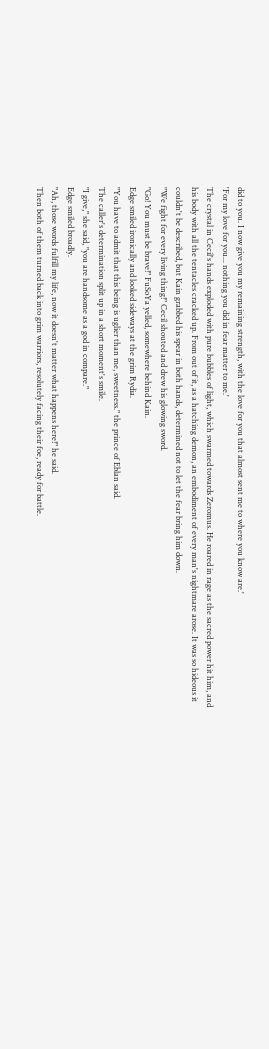did to you. I now give you my remaining strength, with the love for you that almost sent me to where you know are.'
'For my love for you... nothing you did in fear matter to me.'
The crystal in Cecil's hands exploded with pure bubbles of light, which swarmed towards Zeromus. He roared in rage as the sacred power hit him, and his body with all the tentacles cracked up. From out of it, as a hatching demon, an embodiment of every man's nightmare arose. It was so hideous it couldn't be described, but Kain grabbed his spear in both hands, determined not to let the fear bring him down.
"We fight for every living thing!" Cecil shouted and drew his glowing sword.
"Go! You must be brave!" FuSoYa yelled, somewhere behind Kain.
Edge smiled ironically and looked sideways at the grim Rydia.
"You have to admit that this being is uglier than me, sweetness." the prince of Eblan said.
The caller's determination split up in a short moment's smile.
"I give," she said, "you are handsome as a god in compare."
Edge smiled broadly.
"Ah, those words fulfill my life, now it doesn't matter what happens here!" he said.
Then both of them turned back into grim warriors, resolutely facing their foe, ready for battle.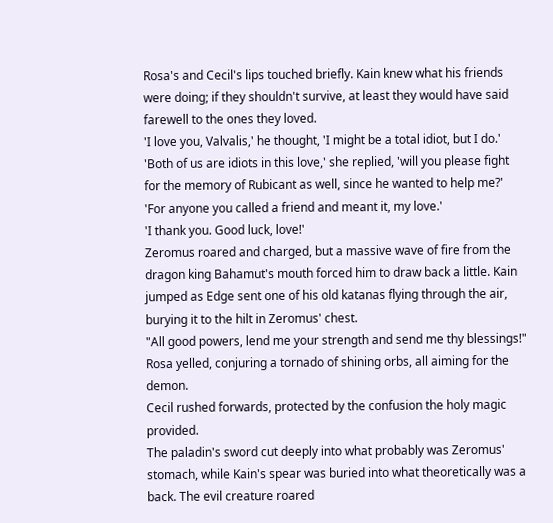Rosa's and Cecil's lips touched briefly. Kain knew what his friends were doing; if they shouldn't survive, at least they would have said farewell to the ones they loved.
'I love you, Valvalis,' he thought, 'I might be a total idiot, but I do.'
'Both of us are idiots in this love,' she replied, 'will you please fight for the memory of Rubicant as well, since he wanted to help me?'
'For anyone you called a friend and meant it, my love.'
'I thank you. Good luck, love!'
Zeromus roared and charged, but a massive wave of fire from the dragon king Bahamut's mouth forced him to draw back a little. Kain jumped as Edge sent one of his old katanas flying through the air, burying it to the hilt in Zeromus' chest.
"All good powers, lend me your strength and send me thy blessings!" Rosa yelled, conjuring a tornado of shining orbs, all aiming for the demon.
Cecil rushed forwards, protected by the confusion the holy magic provided.
The paladin's sword cut deeply into what probably was Zeromus' stomach, while Kain's spear was buried into what theoretically was a back. The evil creature roared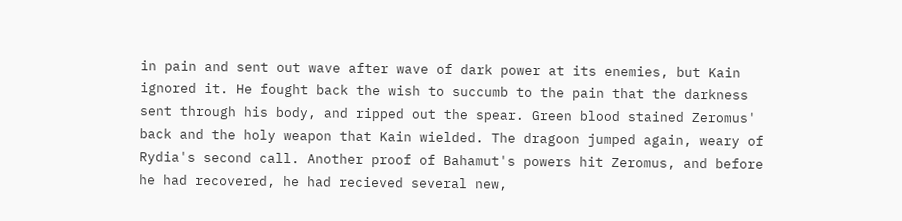in pain and sent out wave after wave of dark power at its enemies, but Kain ignored it. He fought back the wish to succumb to the pain that the darkness sent through his body, and ripped out the spear. Green blood stained Zeromus' back and the holy weapon that Kain wielded. The dragoon jumped again, weary of Rydia's second call. Another proof of Bahamut's powers hit Zeromus, and before he had recovered, he had recieved several new,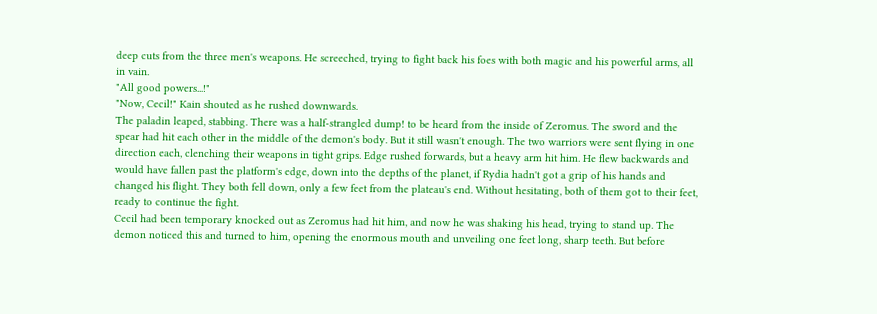deep cuts from the three men's weapons. He screeched, trying to fight back his foes with both magic and his powerful arms, all in vain.
"All good powers...!"
"Now, Cecil!" Kain shouted as he rushed downwards.
The paladin leaped, stabbing. There was a half-strangled dump! to be heard from the inside of Zeromus. The sword and the spear had hit each other in the middle of the demon's body. But it still wasn't enough. The two warriors were sent flying in one direction each, clenching their weapons in tight grips. Edge rushed forwards, but a heavy arm hit him. He flew backwards and would have fallen past the platform's edge, down into the depths of the planet, if Rydia hadn't got a grip of his hands and changed his flight. They both fell down, only a few feet from the plateau's end. Without hesitating, both of them got to their feet, ready to continue the fight.
Cecil had been temporary knocked out as Zeromus had hit him, and now he was shaking his head, trying to stand up. The demon noticed this and turned to him, opening the enormous mouth and unveiling one feet long, sharp teeth. But before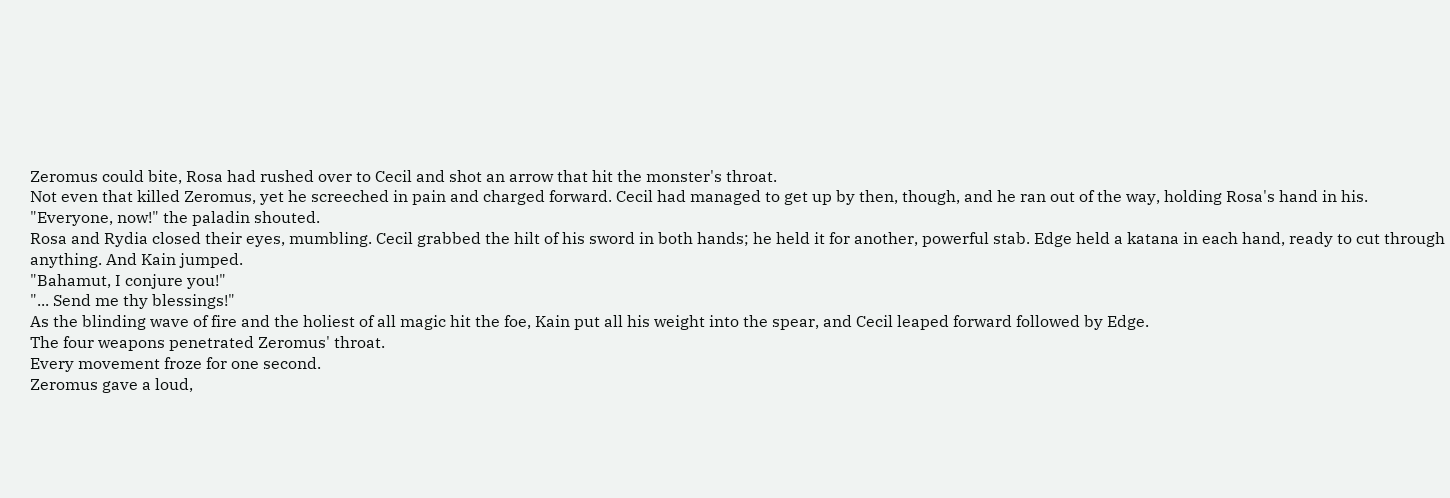Zeromus could bite, Rosa had rushed over to Cecil and shot an arrow that hit the monster's throat.
Not even that killed Zeromus, yet he screeched in pain and charged forward. Cecil had managed to get up by then, though, and he ran out of the way, holding Rosa's hand in his.
"Everyone, now!" the paladin shouted.
Rosa and Rydia closed their eyes, mumbling. Cecil grabbed the hilt of his sword in both hands; he held it for another, powerful stab. Edge held a katana in each hand, ready to cut through anything. And Kain jumped.
"Bahamut, I conjure you!"
"... Send me thy blessings!"
As the blinding wave of fire and the holiest of all magic hit the foe, Kain put all his weight into the spear, and Cecil leaped forward followed by Edge.
The four weapons penetrated Zeromus' throat.
Every movement froze for one second.
Zeromus gave a loud,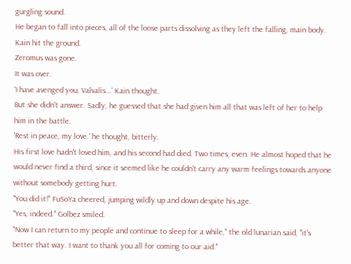gurgling sound.
He began to fall into pieces, all of the loose parts dissolving as they left the falling, main body.
Kain hit the ground.
Zeromus was gone.
It was over.
'I have avenged you, Valvalis...' Kain thought.
But she didn't answer. Sadly, he guessed that she had given him all that was left of her to help him in the battle.
'Rest in peace, my love.' he thought, bitterly.
His first love hadn't loved him, and his second had died. Two times, even. He almost hoped that he would never find a third, since it seemed like he couldn't carry any warm feelings towards anyone without somebody getting hurt.
"You did it!" FuSoYa cheered, jumping wildly up and down despite his age.
"Yes, indeed." Golbez smiled.
"Now I can return to my people and continue to sleep for a while," the old lunarian said, "it's better that way. I want to thank you all for coming to our aid."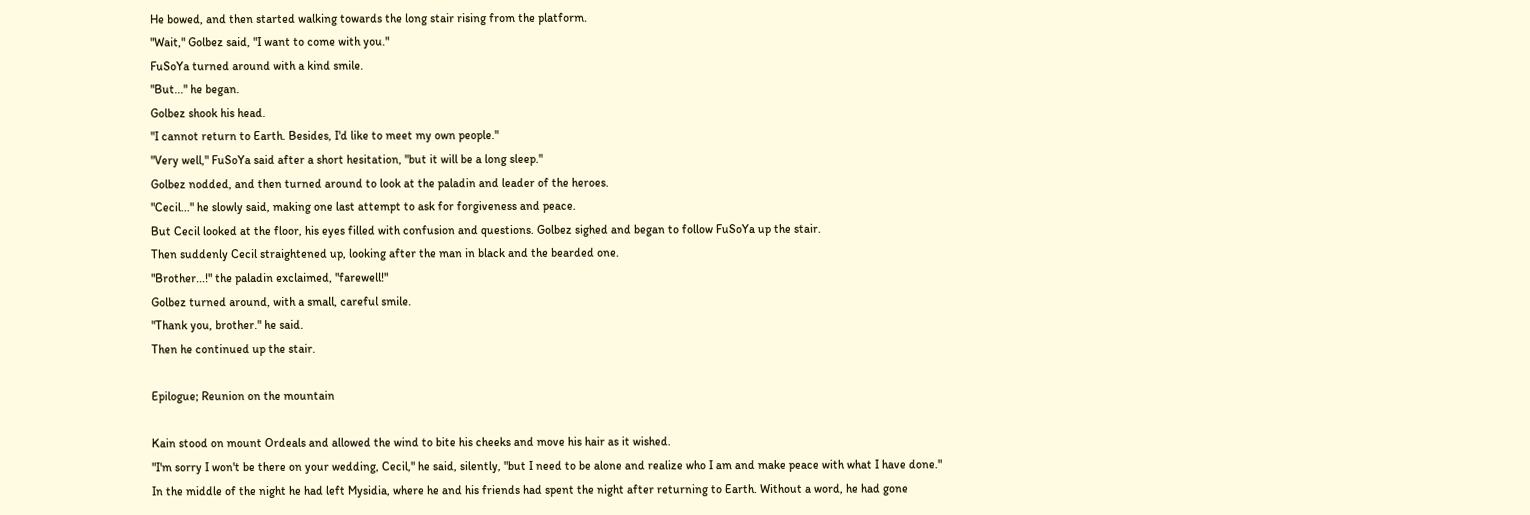He bowed, and then started walking towards the long stair rising from the platform.
"Wait," Golbez said, "I want to come with you."
FuSoYa turned around with a kind smile.
"But..." he began.
Golbez shook his head.
"I cannot return to Earth. Besides, I'd like to meet my own people."
"Very well," FuSoYa said after a short hesitation, "but it will be a long sleep."
Golbez nodded, and then turned around to look at the paladin and leader of the heroes.
"Cecil..." he slowly said, making one last attempt to ask for forgiveness and peace.
But Cecil looked at the floor, his eyes filled with confusion and questions. Golbez sighed and began to follow FuSoYa up the stair.
Then suddenly Cecil straightened up, looking after the man in black and the bearded one.
"Brother...!" the paladin exclaimed, "farewell!"
Golbez turned around, with a small, careful smile.
"Thank you, brother." he said.
Then he continued up the stair.

Epilogue; Reunion on the mountain

Kain stood on mount Ordeals and allowed the wind to bite his cheeks and move his hair as it wished.
"I'm sorry I won't be there on your wedding, Cecil," he said, silently, "but I need to be alone and realize who I am and make peace with what I have done."
In the middle of the night he had left Mysidia, where he and his friends had spent the night after returning to Earth. Without a word, he had gone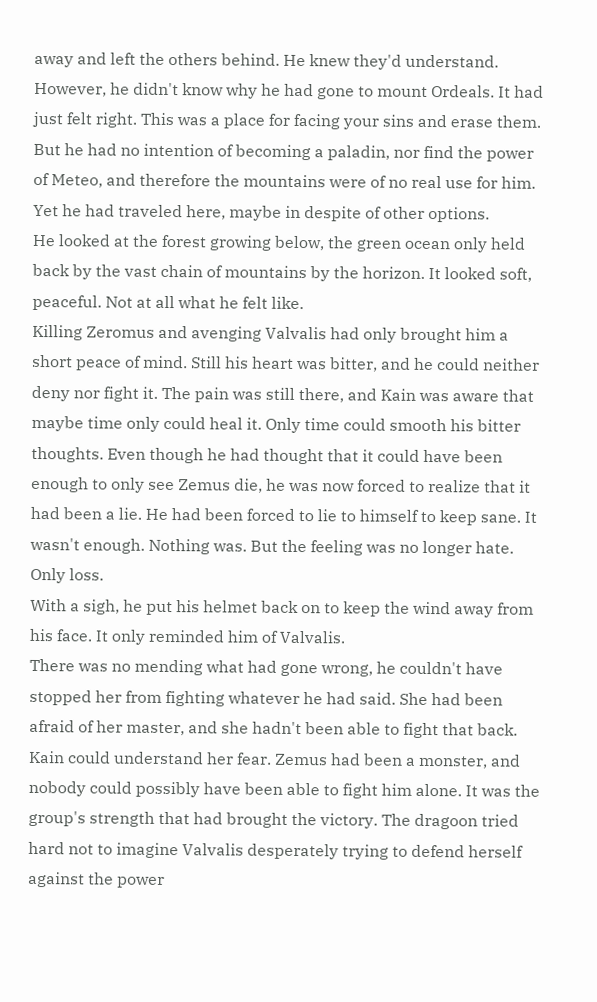away and left the others behind. He knew they'd understand.
However, he didn't know why he had gone to mount Ordeals. It had just felt right. This was a place for facing your sins and erase them. But he had no intention of becoming a paladin, nor find the power of Meteo, and therefore the mountains were of no real use for him. Yet he had traveled here, maybe in despite of other options.
He looked at the forest growing below, the green ocean only held back by the vast chain of mountains by the horizon. It looked soft, peaceful. Not at all what he felt like.
Killing Zeromus and avenging Valvalis had only brought him a short peace of mind. Still his heart was bitter, and he could neither deny nor fight it. The pain was still there, and Kain was aware that maybe time only could heal it. Only time could smooth his bitter thoughts. Even though he had thought that it could have been enough to only see Zemus die, he was now forced to realize that it had been a lie. He had been forced to lie to himself to keep sane. It wasn't enough. Nothing was. But the feeling was no longer hate. Only loss.
With a sigh, he put his helmet back on to keep the wind away from his face. It only reminded him of Valvalis.
There was no mending what had gone wrong, he couldn't have stopped her from fighting whatever he had said. She had been afraid of her master, and she hadn't been able to fight that back. Kain could understand her fear. Zemus had been a monster, and nobody could possibly have been able to fight him alone. It was the group's strength that had brought the victory. The dragoon tried hard not to imagine Valvalis desperately trying to defend herself against the power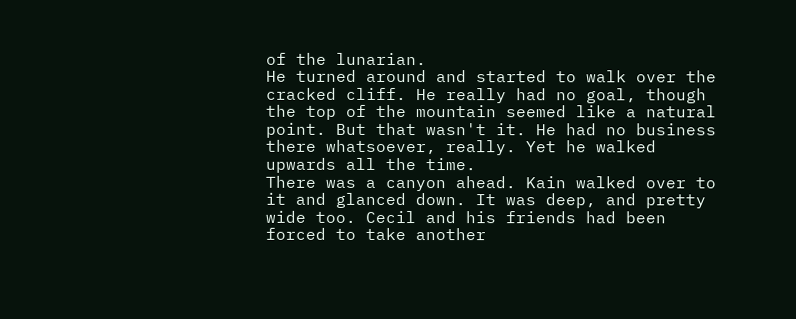of the lunarian.
He turned around and started to walk over the cracked cliff. He really had no goal, though the top of the mountain seemed like a natural point. But that wasn't it. He had no business there whatsoever, really. Yet he walked upwards all the time.
There was a canyon ahead. Kain walked over to it and glanced down. It was deep, and pretty wide too. Cecil and his friends had been forced to take another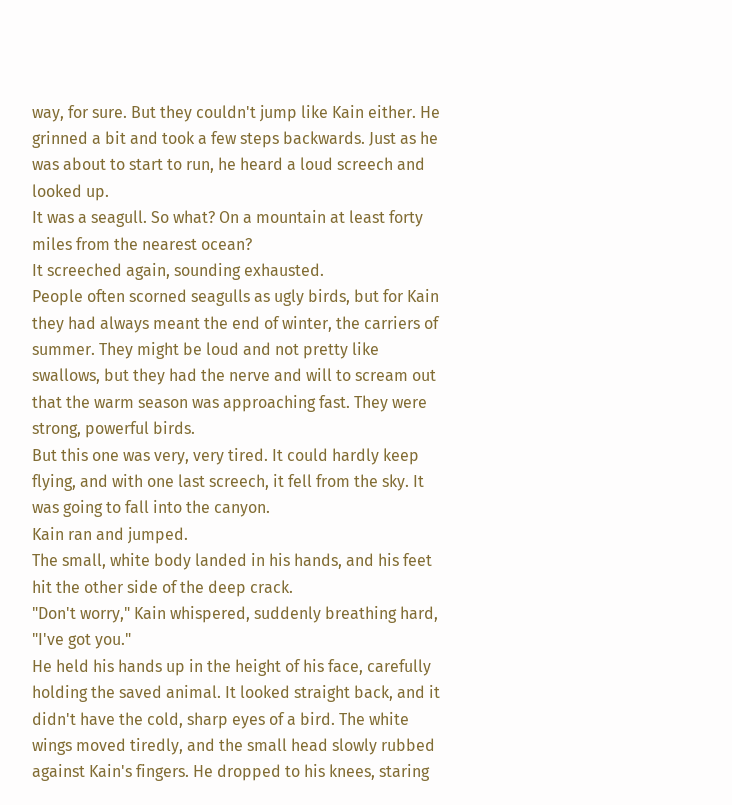way, for sure. But they couldn't jump like Kain either. He grinned a bit and took a few steps backwards. Just as he was about to start to run, he heard a loud screech and looked up.
It was a seagull. So what? On a mountain at least forty miles from the nearest ocean?
It screeched again, sounding exhausted.
People often scorned seagulls as ugly birds, but for Kain they had always meant the end of winter, the carriers of summer. They might be loud and not pretty like swallows, but they had the nerve and will to scream out that the warm season was approaching fast. They were strong, powerful birds.
But this one was very, very tired. It could hardly keep flying, and with one last screech, it fell from the sky. It was going to fall into the canyon.
Kain ran and jumped.
The small, white body landed in his hands, and his feet hit the other side of the deep crack.
"Don't worry," Kain whispered, suddenly breathing hard, "I've got you."
He held his hands up in the height of his face, carefully holding the saved animal. It looked straight back, and it didn't have the cold, sharp eyes of a bird. The white wings moved tiredly, and the small head slowly rubbed against Kain's fingers. He dropped to his knees, staring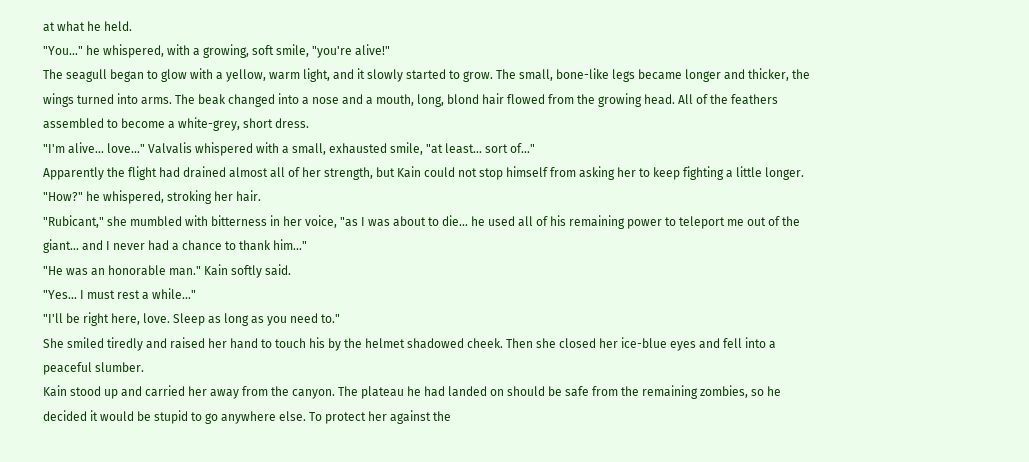at what he held.
"You..." he whispered, with a growing, soft smile, "you're alive!"
The seagull began to glow with a yellow, warm light, and it slowly started to grow. The small, bone-like legs became longer and thicker, the wings turned into arms. The beak changed into a nose and a mouth, long, blond hair flowed from the growing head. All of the feathers assembled to become a white-grey, short dress.
"I'm alive... love..." Valvalis whispered with a small, exhausted smile, "at least... sort of..."
Apparently the flight had drained almost all of her strength, but Kain could not stop himself from asking her to keep fighting a little longer.
"How?" he whispered, stroking her hair.
"Rubicant," she mumbled with bitterness in her voice, "as I was about to die... he used all of his remaining power to teleport me out of the giant... and I never had a chance to thank him..."
"He was an honorable man." Kain softly said.
"Yes... I must rest a while..."
"I'll be right here, love. Sleep as long as you need to."
She smiled tiredly and raised her hand to touch his by the helmet shadowed cheek. Then she closed her ice-blue eyes and fell into a peaceful slumber.
Kain stood up and carried her away from the canyon. The plateau he had landed on should be safe from the remaining zombies, so he decided it would be stupid to go anywhere else. To protect her against the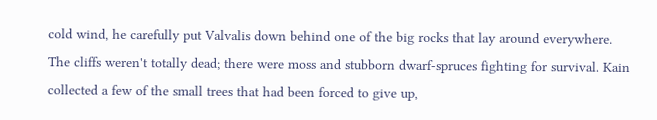cold wind, he carefully put Valvalis down behind one of the big rocks that lay around everywhere.
The cliffs weren't totally dead; there were moss and stubborn dwarf-spruces fighting for survival. Kain collected a few of the small trees that had been forced to give up,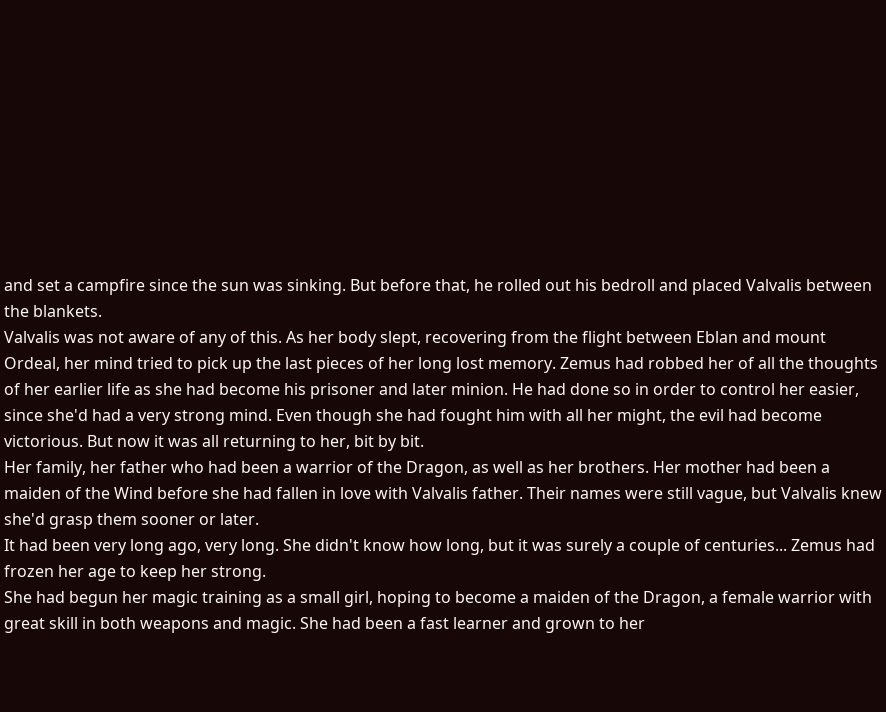and set a campfire since the sun was sinking. But before that, he rolled out his bedroll and placed Valvalis between the blankets.
Valvalis was not aware of any of this. As her body slept, recovering from the flight between Eblan and mount Ordeal, her mind tried to pick up the last pieces of her long lost memory. Zemus had robbed her of all the thoughts of her earlier life as she had become his prisoner and later minion. He had done so in order to control her easier, since she'd had a very strong mind. Even though she had fought him with all her might, the evil had become victorious. But now it was all returning to her, bit by bit.
Her family, her father who had been a warrior of the Dragon, as well as her brothers. Her mother had been a maiden of the Wind before she had fallen in love with Valvalis father. Their names were still vague, but Valvalis knew she'd grasp them sooner or later.
It had been very long ago, very long. She didn't know how long, but it was surely a couple of centuries... Zemus had frozen her age to keep her strong.
She had begun her magic training as a small girl, hoping to become a maiden of the Dragon, a female warrior with great skill in both weapons and magic. She had been a fast learner and grown to her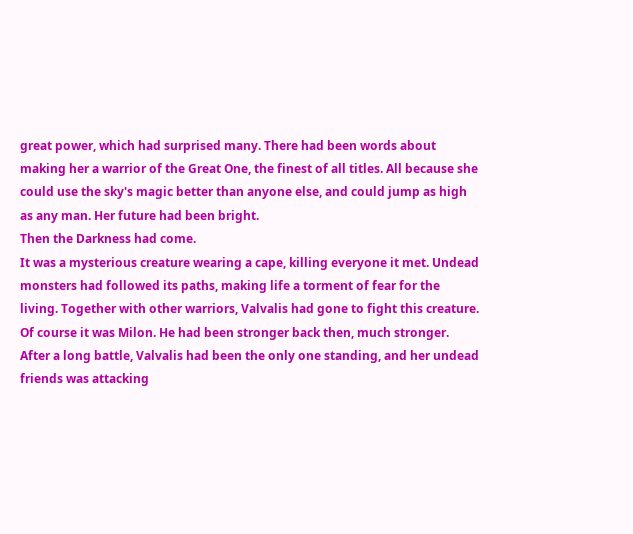great power, which had surprised many. There had been words about making her a warrior of the Great One, the finest of all titles. All because she could use the sky's magic better than anyone else, and could jump as high as any man. Her future had been bright.
Then the Darkness had come.
It was a mysterious creature wearing a cape, killing everyone it met. Undead monsters had followed its paths, making life a torment of fear for the living. Together with other warriors, Valvalis had gone to fight this creature.
Of course it was Milon. He had been stronger back then, much stronger. After a long battle, Valvalis had been the only one standing, and her undead friends was attacking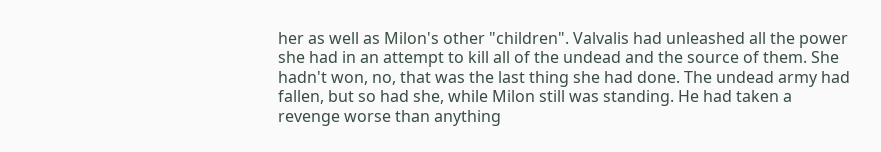her as well as Milon's other "children". Valvalis had unleashed all the power she had in an attempt to kill all of the undead and the source of them. She hadn't won, no, that was the last thing she had done. The undead army had fallen, but so had she, while Milon still was standing. He had taken a revenge worse than anything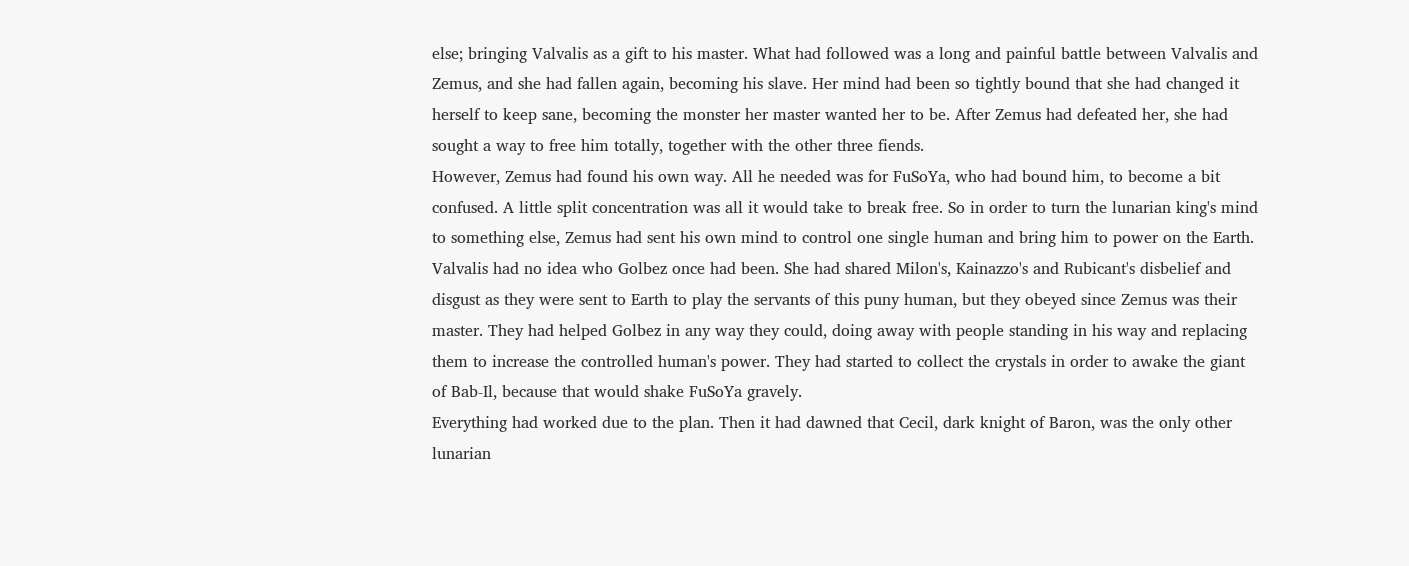else; bringing Valvalis as a gift to his master. What had followed was a long and painful battle between Valvalis and Zemus, and she had fallen again, becoming his slave. Her mind had been so tightly bound that she had changed it herself to keep sane, becoming the monster her master wanted her to be. After Zemus had defeated her, she had sought a way to free him totally, together with the other three fiends.
However, Zemus had found his own way. All he needed was for FuSoYa, who had bound him, to become a bit confused. A little split concentration was all it would take to break free. So in order to turn the lunarian king's mind to something else, Zemus had sent his own mind to control one single human and bring him to power on the Earth. Valvalis had no idea who Golbez once had been. She had shared Milon's, Kainazzo's and Rubicant's disbelief and disgust as they were sent to Earth to play the servants of this puny human, but they obeyed since Zemus was their master. They had helped Golbez in any way they could, doing away with people standing in his way and replacing them to increase the controlled human's power. They had started to collect the crystals in order to awake the giant of Bab-Il, because that would shake FuSoYa gravely.
Everything had worked due to the plan. Then it had dawned that Cecil, dark knight of Baron, was the only other lunarian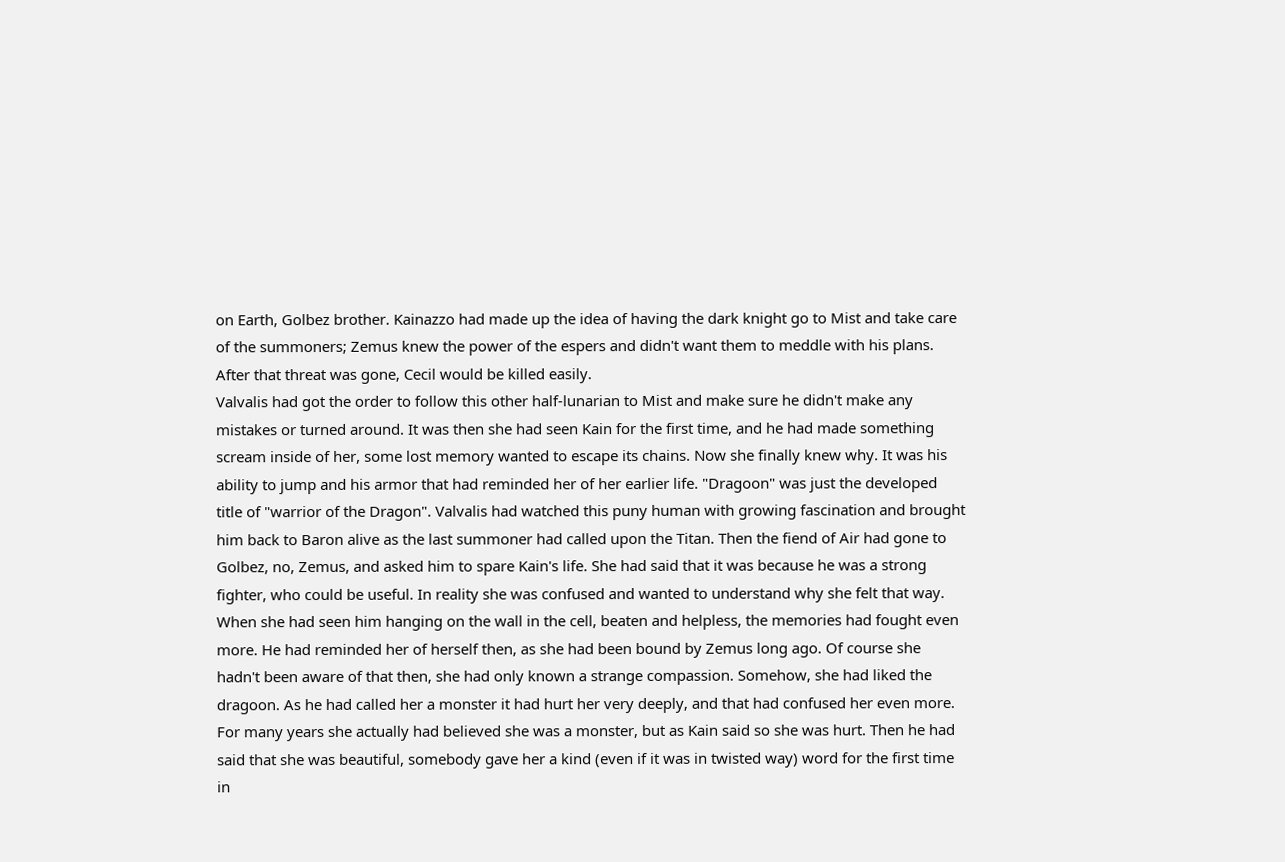on Earth, Golbez brother. Kainazzo had made up the idea of having the dark knight go to Mist and take care of the summoners; Zemus knew the power of the espers and didn't want them to meddle with his plans. After that threat was gone, Cecil would be killed easily.
Valvalis had got the order to follow this other half-lunarian to Mist and make sure he didn't make any mistakes or turned around. It was then she had seen Kain for the first time, and he had made something scream inside of her, some lost memory wanted to escape its chains. Now she finally knew why. It was his ability to jump and his armor that had reminded her of her earlier life. "Dragoon" was just the developed title of "warrior of the Dragon". Valvalis had watched this puny human with growing fascination and brought him back to Baron alive as the last summoner had called upon the Titan. Then the fiend of Air had gone to Golbez, no, Zemus, and asked him to spare Kain's life. She had said that it was because he was a strong fighter, who could be useful. In reality she was confused and wanted to understand why she felt that way.
When she had seen him hanging on the wall in the cell, beaten and helpless, the memories had fought even more. He had reminded her of herself then, as she had been bound by Zemus long ago. Of course she hadn't been aware of that then, she had only known a strange compassion. Somehow, she had liked the dragoon. As he had called her a monster it had hurt her very deeply, and that had confused her even more. For many years she actually had believed she was a monster, but as Kain said so she was hurt. Then he had said that she was beautiful, somebody gave her a kind (even if it was in twisted way) word for the first time in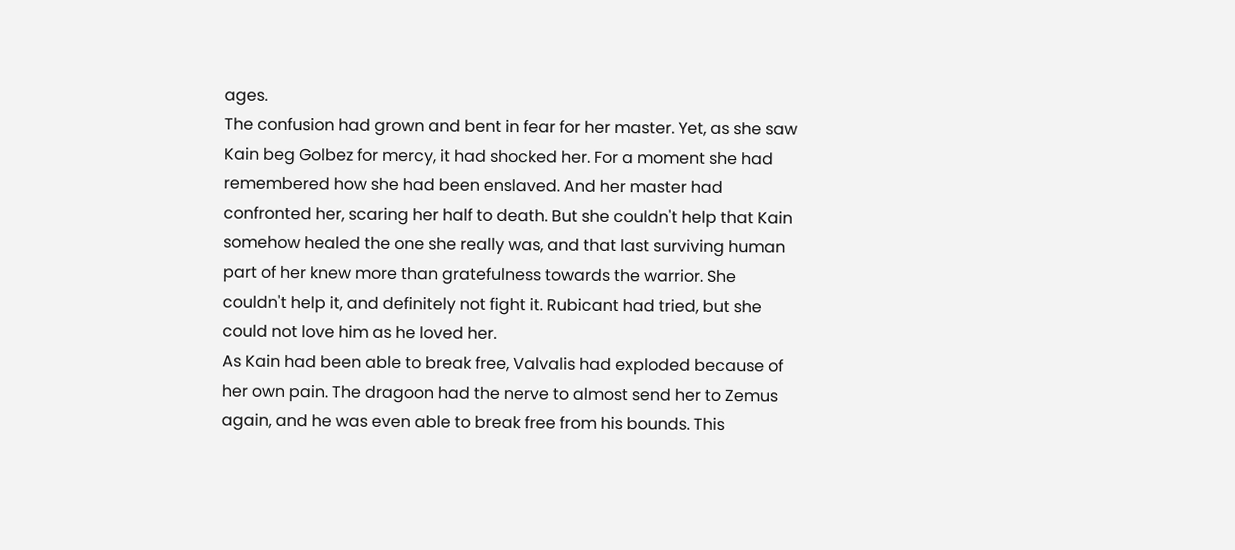ages.
The confusion had grown and bent in fear for her master. Yet, as she saw Kain beg Golbez for mercy, it had shocked her. For a moment she had remembered how she had been enslaved. And her master had confronted her, scaring her half to death. But she couldn't help that Kain somehow healed the one she really was, and that last surviving human part of her knew more than gratefulness towards the warrior. She couldn't help it, and definitely not fight it. Rubicant had tried, but she could not love him as he loved her.
As Kain had been able to break free, Valvalis had exploded because of her own pain. The dragoon had the nerve to almost send her to Zemus again, and he was even able to break free from his bounds. This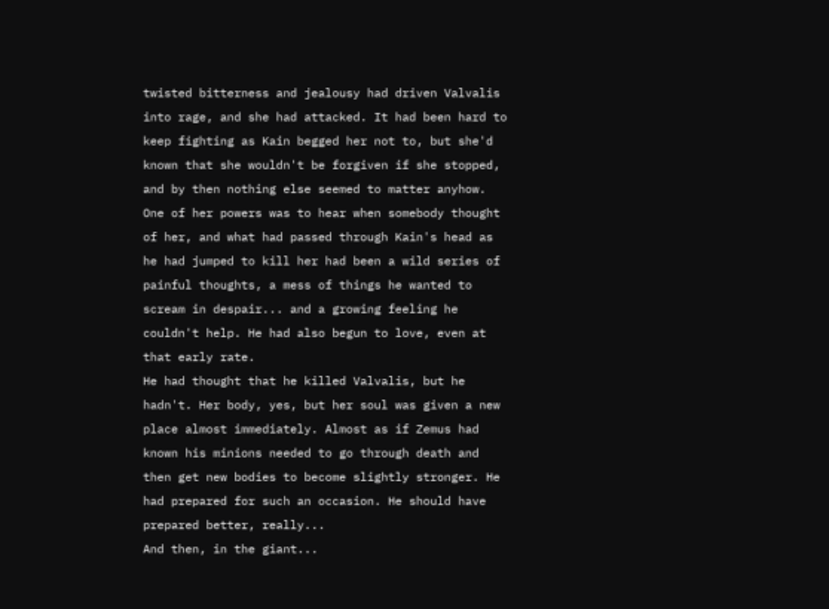twisted bitterness and jealousy had driven Valvalis into rage, and she had attacked. It had been hard to keep fighting as Kain begged her not to, but she'd known that she wouldn't be forgiven if she stopped, and by then nothing else seemed to matter anyhow.
One of her powers was to hear when somebody thought of her, and what had passed through Kain's head as he had jumped to kill her had been a wild series of painful thoughts, a mess of things he wanted to scream in despair... and a growing feeling he couldn't help. He had also begun to love, even at that early rate.
He had thought that he killed Valvalis, but he hadn't. Her body, yes, but her soul was given a new place almost immediately. Almost as if Zemus had known his minions needed to go through death and then get new bodies to become slightly stronger. He had prepared for such an occasion. He should have prepared better, really...
And then, in the giant...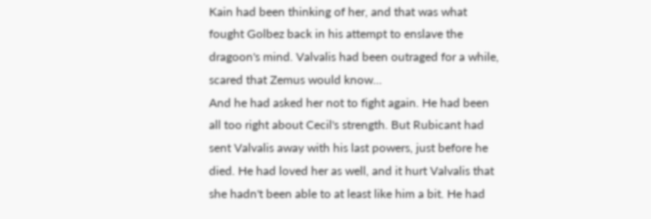Kain had been thinking of her, and that was what fought Golbez back in his attempt to enslave the dragoon's mind. Valvalis had been outraged for a while, scared that Zemus would know...
And he had asked her not to fight again. He had been all too right about Cecil's strength. But Rubicant had sent Valvalis away with his last powers, just before he died. He had loved her as well, and it hurt Valvalis that she hadn't been able to at least like him a bit. He had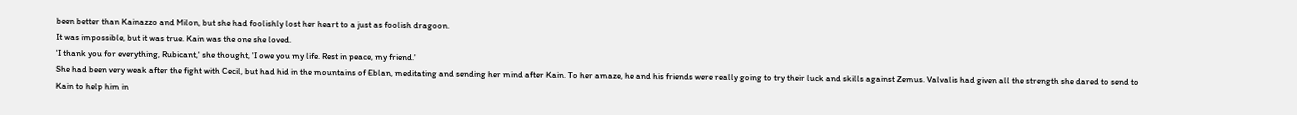been better than Kainazzo and Milon, but she had foolishly lost her heart to a just as foolish dragoon.
It was impossible, but it was true. Kain was the one she loved.
'I thank you for everything, Rubicant,' she thought, 'I owe you my life. Rest in peace, my friend.'
She had been very weak after the fight with Cecil, but had hid in the mountains of Eblan, meditating and sending her mind after Kain. To her amaze, he and his friends were really going to try their luck and skills against Zemus. Valvalis had given all the strength she dared to send to Kain to help him in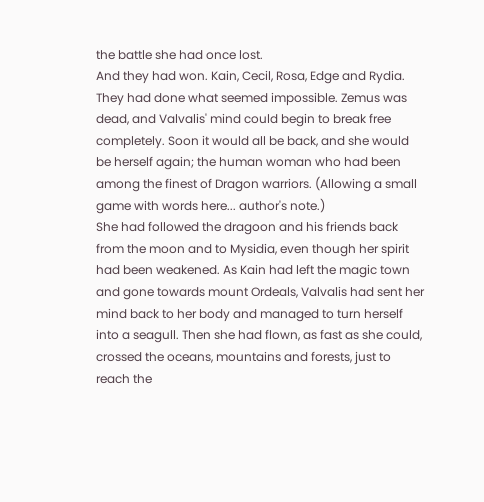the battle she had once lost.
And they had won. Kain, Cecil, Rosa, Edge and Rydia. They had done what seemed impossible. Zemus was dead, and Valvalis' mind could begin to break free completely. Soon it would all be back, and she would be herself again; the human woman who had been among the finest of Dragon warriors. (Allowing a small game with words here... author's note.)
She had followed the dragoon and his friends back from the moon and to Mysidia, even though her spirit had been weakened. As Kain had left the magic town and gone towards mount Ordeals, Valvalis had sent her mind back to her body and managed to turn herself into a seagull. Then she had flown, as fast as she could, crossed the oceans, mountains and forests, just to reach the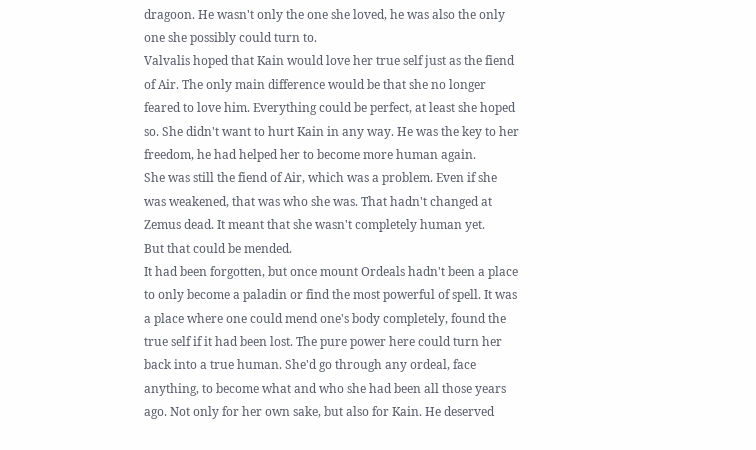dragoon. He wasn't only the one she loved, he was also the only one she possibly could turn to.
Valvalis hoped that Kain would love her true self just as the fiend of Air. The only main difference would be that she no longer feared to love him. Everything could be perfect, at least she hoped so. She didn't want to hurt Kain in any way. He was the key to her freedom, he had helped her to become more human again.
She was still the fiend of Air, which was a problem. Even if she was weakened, that was who she was. That hadn't changed at Zemus dead. It meant that she wasn't completely human yet.
But that could be mended.
It had been forgotten, but once mount Ordeals hadn't been a place to only become a paladin or find the most powerful of spell. It was a place where one could mend one's body completely, found the true self if it had been lost. The pure power here could turn her back into a true human. She'd go through any ordeal, face anything, to become what and who she had been all those years ago. Not only for her own sake, but also for Kain. He deserved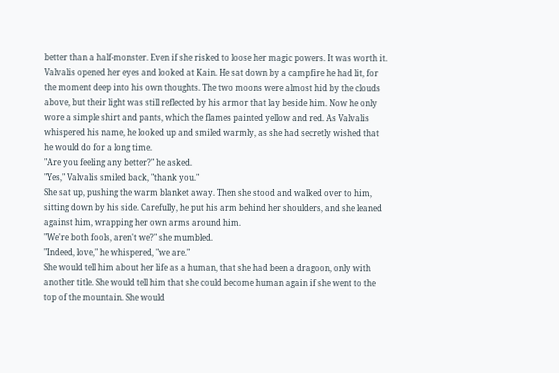better than a half-monster. Even if she risked to loose her magic powers. It was worth it.
Valvalis opened her eyes and looked at Kain. He sat down by a campfire he had lit, for the moment deep into his own thoughts. The two moons were almost hid by the clouds above, but their light was still reflected by his armor that lay beside him. Now he only wore a simple shirt and pants, which the flames painted yellow and red. As Valvalis whispered his name, he looked up and smiled warmly, as she had secretly wished that he would do for a long time.
"Are you feeling any better?" he asked.
"Yes," Valvalis smiled back, "thank you."
She sat up, pushing the warm blanket away. Then she stood and walked over to him, sitting down by his side. Carefully, he put his arm behind her shoulders, and she leaned against him, wrapping her own arms around him.
"We're both fools, aren't we?" she mumbled.
"Indeed, love," he whispered, "we are."
She would tell him about her life as a human, that she had been a dragoon, only with another title. She would tell him that she could become human again if she went to the top of the mountain. She would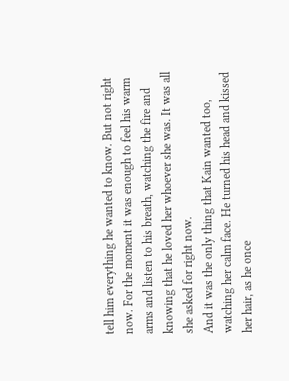tell him everything he wanted to know. But not right now. For the moment it was enough to feel his warm arms and listen to his breath, watching the fire and knowing that he loved her whoever she was. It was all she asked for right now.
And it was the only thing that Kain wanted too, watching her calm face. He turned his head and kissed her hair, as he once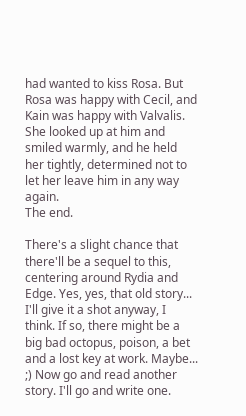had wanted to kiss Rosa. But Rosa was happy with Cecil, and Kain was happy with Valvalis. She looked up at him and smiled warmly, and he held her tightly, determined not to let her leave him in any way again.
The end.

There's a slight chance that there'll be a sequel to this, centering around Rydia and Edge. Yes, yes, that old story... I'll give it a shot anyway, I think. If so, there might be a big bad octopus, poison, a bet and a lost key at work. Maybe... ;) Now go and read another story. I'll go and write one.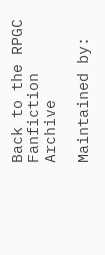Back to the RPGC Fanfiction Archive

Maintained by: